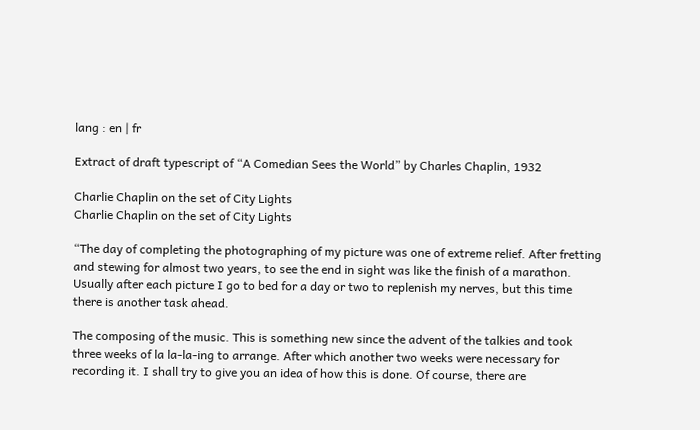lang : en | fr

Extract of draft typescript of “A Comedian Sees the World” by Charles Chaplin, 1932

Charlie Chaplin on the set of City Lights
Charlie Chaplin on the set of City Lights

“The day of completing the photographing of my picture was one of extreme relief. After fretting and stewing for almost two years, to see the end in sight was like the finish of a marathon. Usually after each picture I go to bed for a day or two to replenish my nerves, but this time there is another task ahead.

The composing of the music. This is something new since the advent of the talkies and took three weeks of la la-la-ing to arrange. After which another two weeks were necessary for recording it. I shall try to give you an idea of how this is done. Of course, there are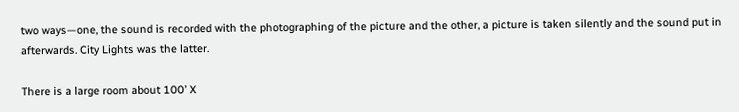two ways—one, the sound is recorded with the photographing of the picture and the other, a picture is taken silently and the sound put in afterwards. City Lights was the latter.

There is a large room about 100’ X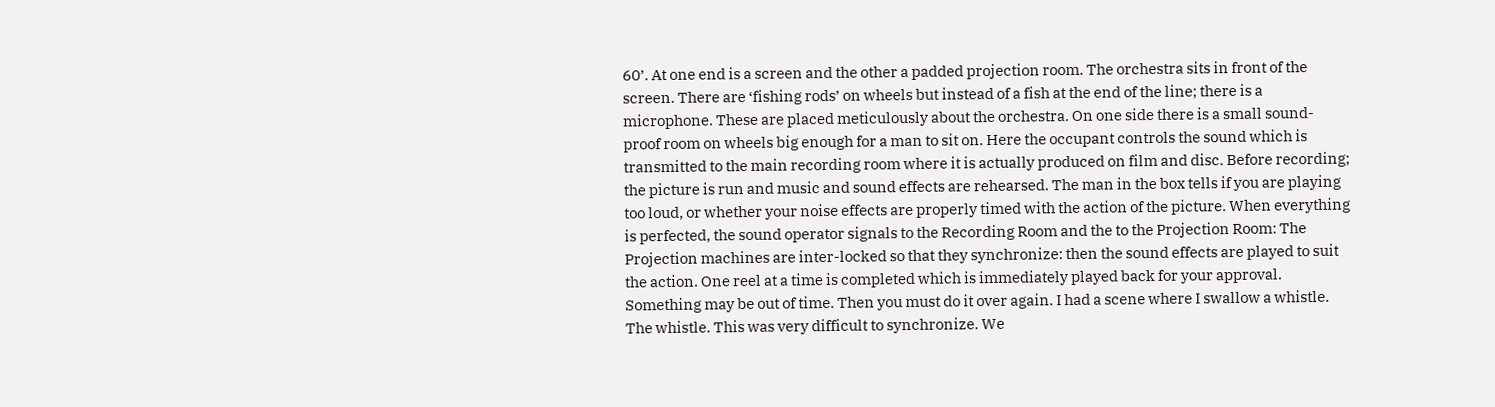60’. At one end is a screen and the other a padded projection room. The orchestra sits in front of the screen. There are ‘fishing rods’ on wheels but instead of a fish at the end of the line; there is a microphone. These are placed meticulously about the orchestra. On one side there is a small sound-proof room on wheels big enough for a man to sit on. Here the occupant controls the sound which is transmitted to the main recording room where it is actually produced on film and disc. Before recording; the picture is run and music and sound effects are rehearsed. The man in the box tells if you are playing too loud, or whether your noise effects are properly timed with the action of the picture. When everything is perfected, the sound operator signals to the Recording Room and the to the Projection Room: The Projection machines are inter-locked so that they synchronize: then the sound effects are played to suit the action. One reel at a time is completed which is immediately played back for your approval. Something may be out of time. Then you must do it over again. I had a scene where I swallow a whistle. The whistle. This was very difficult to synchronize. We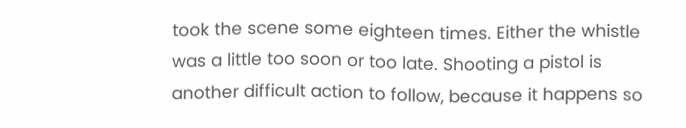took the scene some eighteen times. Either the whistle was a little too soon or too late. Shooting a pistol is another difficult action to follow, because it happens so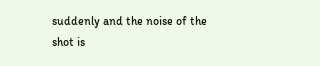suddenly and the noise of the shot is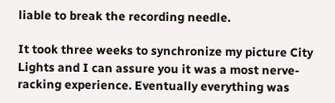liable to break the recording needle.

It took three weeks to synchronize my picture City Lights and I can assure you it was a most nerve-racking experience. Eventually everything was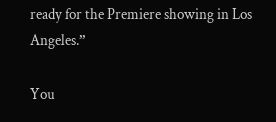ready for the Premiere showing in Los Angeles.”

You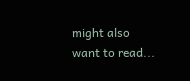might also want to read...